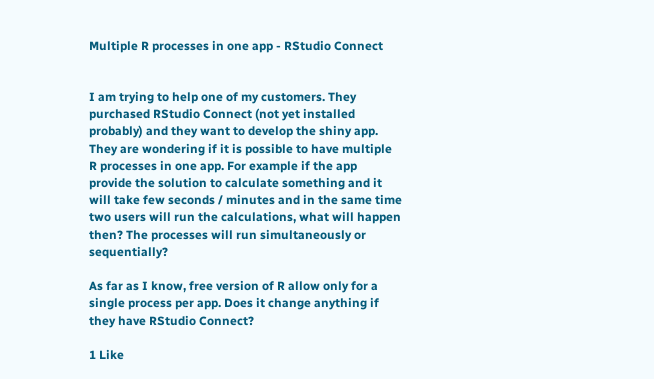Multiple R processes in one app - RStudio Connect


I am trying to help one of my customers. They purchased RStudio Connect (not yet installed probably) and they want to develop the shiny app. They are wondering if it is possible to have multiple R processes in one app. For example if the app provide the solution to calculate something and it will take few seconds / minutes and in the same time two users will run the calculations, what will happen then? The processes will run simultaneously or sequentially?

As far as I know, free version of R allow only for a single process per app. Does it change anything if they have RStudio Connect?

1 Like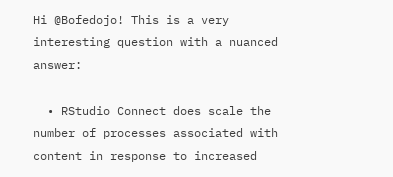Hi @Bofedojo! This is a very interesting question with a nuanced answer:

  • RStudio Connect does scale the number of processes associated with content in response to increased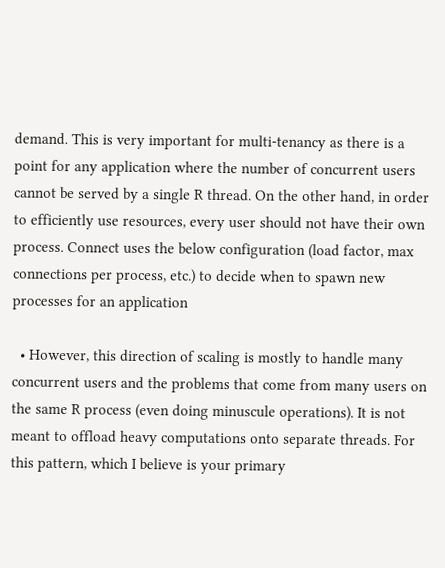demand. This is very important for multi-tenancy as there is a point for any application where the number of concurrent users cannot be served by a single R thread. On the other hand, in order to efficiently use resources, every user should not have their own process. Connect uses the below configuration (load factor, max connections per process, etc.) to decide when to spawn new processes for an application

  • However, this direction of scaling is mostly to handle many concurrent users and the problems that come from many users on the same R process (even doing minuscule operations). It is not meant to offload heavy computations onto separate threads. For this pattern, which I believe is your primary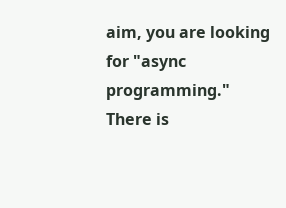aim, you are looking for "async programming." There is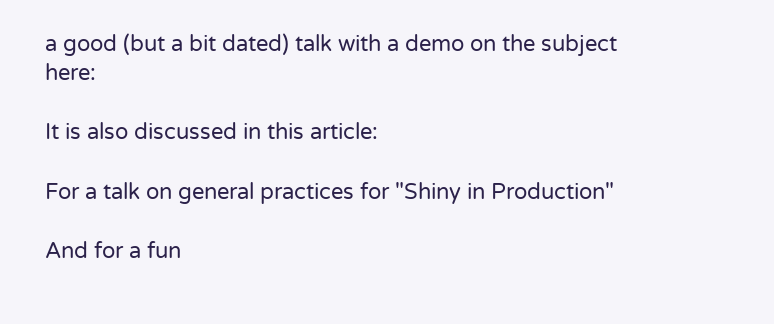a good (but a bit dated) talk with a demo on the subject here:

It is also discussed in this article:

For a talk on general practices for "Shiny in Production"

And for a fun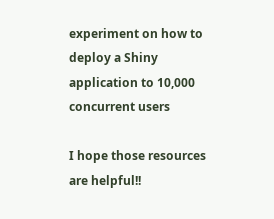experiment on how to deploy a Shiny application to 10,000 concurrent users

I hope those resources are helpful!!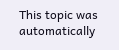This topic was automatically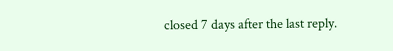closed 7 days after the last reply.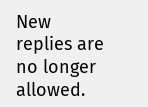New replies are no longer allowed.